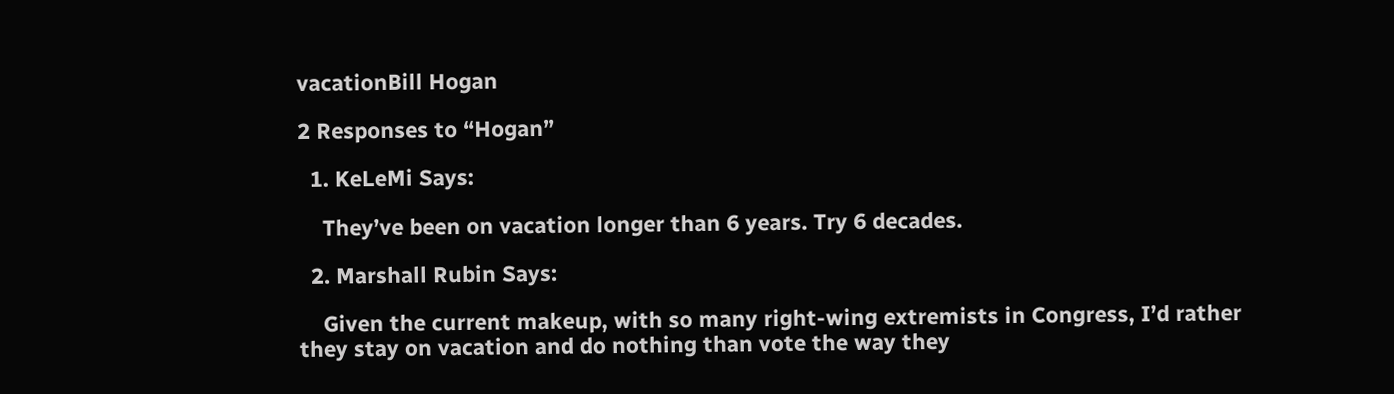vacationBill Hogan

2 Responses to “Hogan”

  1. KeLeMi Says:

    They’ve been on vacation longer than 6 years. Try 6 decades.

  2. Marshall Rubin Says:

    Given the current makeup, with so many right-wing extremists in Congress, I’d rather they stay on vacation and do nothing than vote the way they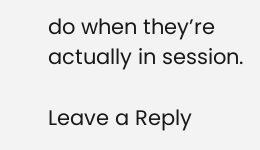do when they’re actually in session.

Leave a Reply